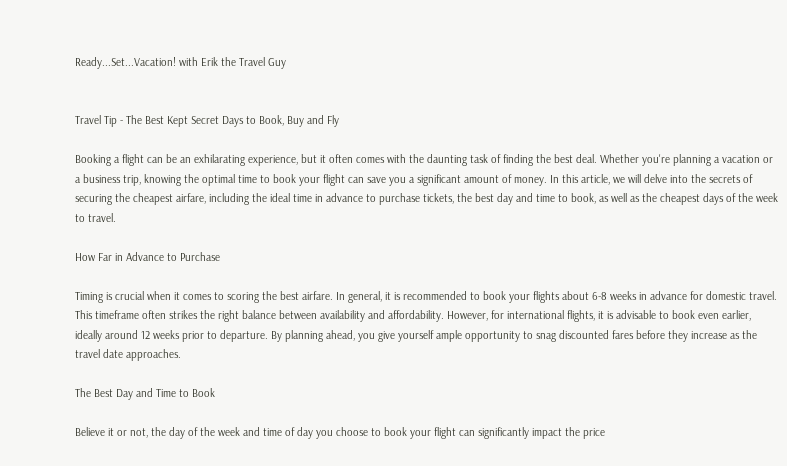Ready...Set...Vacation! with Erik the Travel Guy


Travel Tip - The Best Kept Secret Days to Book, Buy and Fly

Booking a flight can be an exhilarating experience, but it often comes with the daunting task of finding the best deal. Whether you're planning a vacation or a business trip, knowing the optimal time to book your flight can save you a significant amount of money. In this article, we will delve into the secrets of securing the cheapest airfare, including the ideal time in advance to purchase tickets, the best day and time to book, as well as the cheapest days of the week to travel.

How Far in Advance to Purchase

Timing is crucial when it comes to scoring the best airfare. In general, it is recommended to book your flights about 6-8 weeks in advance for domestic travel. This timeframe often strikes the right balance between availability and affordability. However, for international flights, it is advisable to book even earlier, ideally around 12 weeks prior to departure. By planning ahead, you give yourself ample opportunity to snag discounted fares before they increase as the travel date approaches.

The Best Day and Time to Book

Believe it or not, the day of the week and time of day you choose to book your flight can significantly impact the price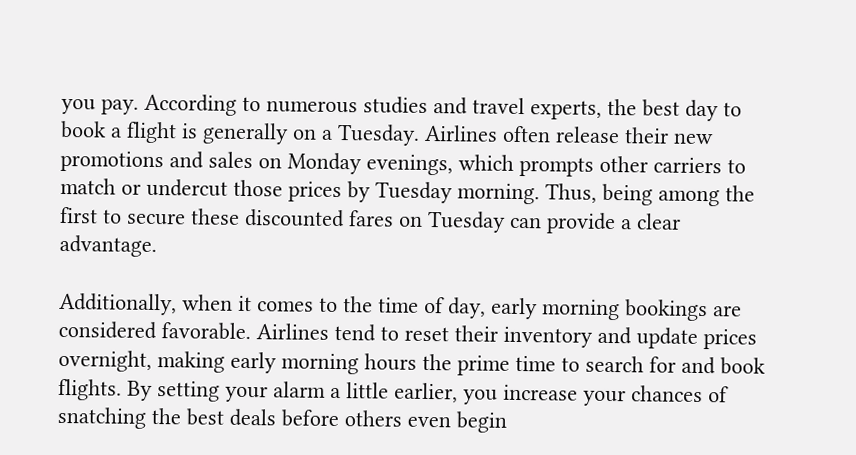you pay. According to numerous studies and travel experts, the best day to book a flight is generally on a Tuesday. Airlines often release their new promotions and sales on Monday evenings, which prompts other carriers to match or undercut those prices by Tuesday morning. Thus, being among the first to secure these discounted fares on Tuesday can provide a clear advantage.

Additionally, when it comes to the time of day, early morning bookings are considered favorable. Airlines tend to reset their inventory and update prices overnight, making early morning hours the prime time to search for and book flights. By setting your alarm a little earlier, you increase your chances of snatching the best deals before others even begin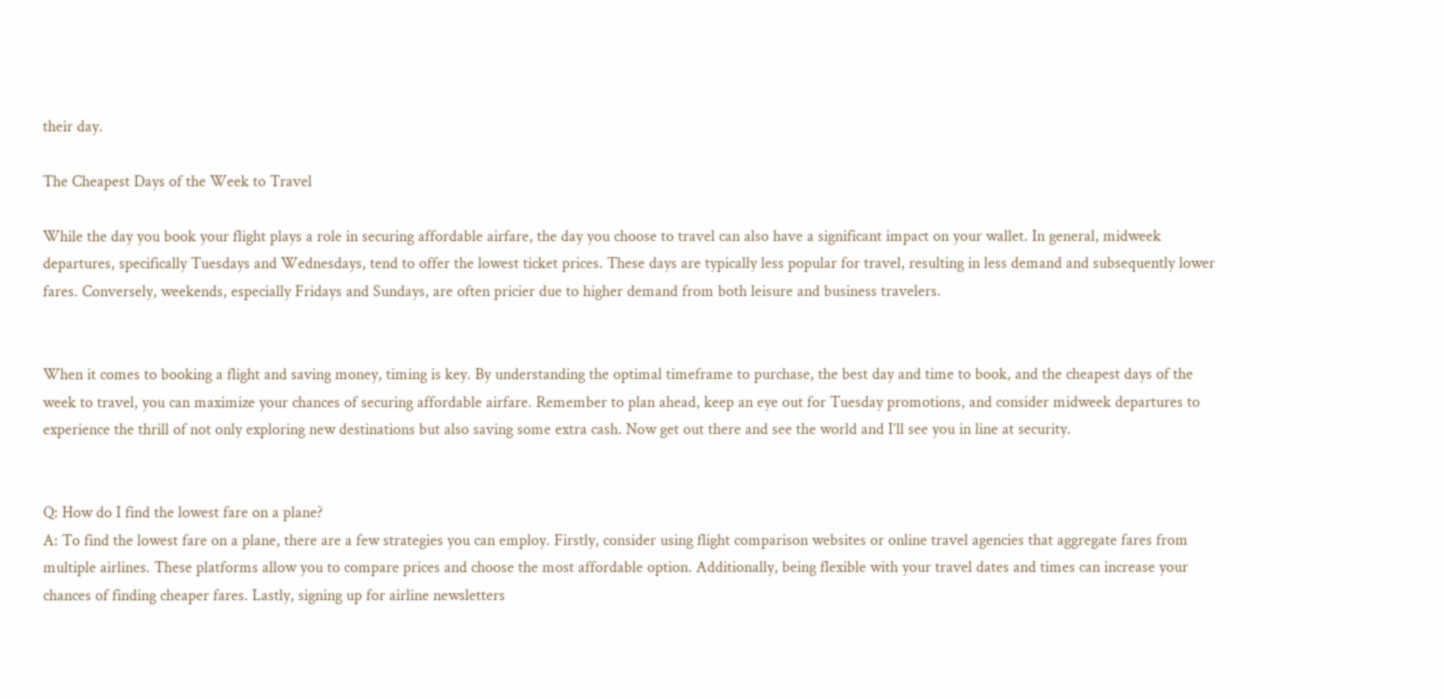their day.

The Cheapest Days of the Week to Travel

While the day you book your flight plays a role in securing affordable airfare, the day you choose to travel can also have a significant impact on your wallet. In general, midweek departures, specifically Tuesdays and Wednesdays, tend to offer the lowest ticket prices. These days are typically less popular for travel, resulting in less demand and subsequently lower fares. Conversely, weekends, especially Fridays and Sundays, are often pricier due to higher demand from both leisure and business travelers.


When it comes to booking a flight and saving money, timing is key. By understanding the optimal timeframe to purchase, the best day and time to book, and the cheapest days of the week to travel, you can maximize your chances of securing affordable airfare. Remember to plan ahead, keep an eye out for Tuesday promotions, and consider midweek departures to experience the thrill of not only exploring new destinations but also saving some extra cash. Now get out there and see the world and I’ll see you in line at security.


Q: How do I find the lowest fare on a plane?
A: To find the lowest fare on a plane, there are a few strategies you can employ. Firstly, consider using flight comparison websites or online travel agencies that aggregate fares from multiple airlines. These platforms allow you to compare prices and choose the most affordable option. Additionally, being flexible with your travel dates and times can increase your chances of finding cheaper fares. Lastly, signing up for airline newsletters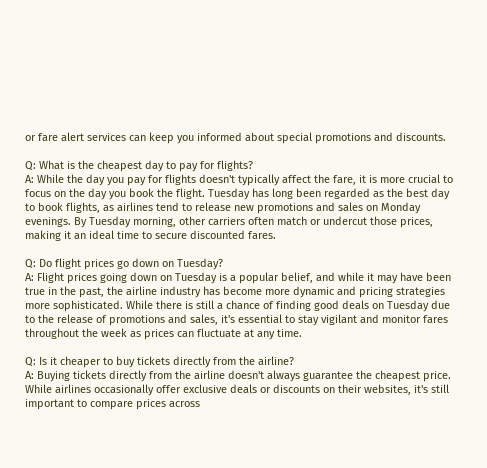or fare alert services can keep you informed about special promotions and discounts.

Q: What is the cheapest day to pay for flights?
A: While the day you pay for flights doesn't typically affect the fare, it is more crucial to focus on the day you book the flight. Tuesday has long been regarded as the best day to book flights, as airlines tend to release new promotions and sales on Monday evenings. By Tuesday morning, other carriers often match or undercut those prices, making it an ideal time to secure discounted fares.

Q: Do flight prices go down on Tuesday?
A: Flight prices going down on Tuesday is a popular belief, and while it may have been true in the past, the airline industry has become more dynamic and pricing strategies more sophisticated. While there is still a chance of finding good deals on Tuesday due to the release of promotions and sales, it's essential to stay vigilant and monitor fares throughout the week as prices can fluctuate at any time.

Q: Is it cheaper to buy tickets directly from the airline?
A: Buying tickets directly from the airline doesn't always guarantee the cheapest price. While airlines occasionally offer exclusive deals or discounts on their websites, it's still important to compare prices across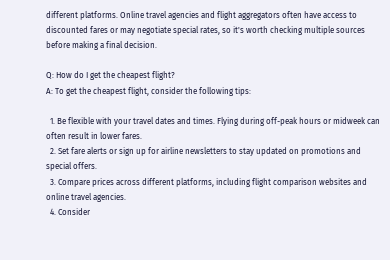different platforms. Online travel agencies and flight aggregators often have access to discounted fares or may negotiate special rates, so it's worth checking multiple sources before making a final decision.

Q: How do I get the cheapest flight?
A: To get the cheapest flight, consider the following tips:

  1. Be flexible with your travel dates and times. Flying during off-peak hours or midweek can often result in lower fares.
  2. Set fare alerts or sign up for airline newsletters to stay updated on promotions and special offers.
  3. Compare prices across different platforms, including flight comparison websites and online travel agencies.
  4. Consider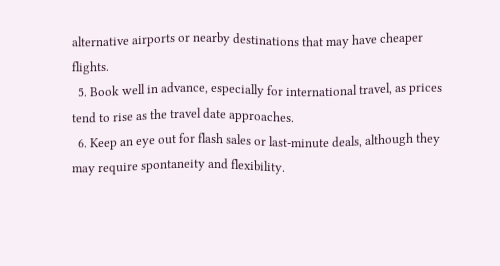alternative airports or nearby destinations that may have cheaper flights.
  5. Book well in advance, especially for international travel, as prices tend to rise as the travel date approaches.
  6. Keep an eye out for flash sales or last-minute deals, although they may require spontaneity and flexibility.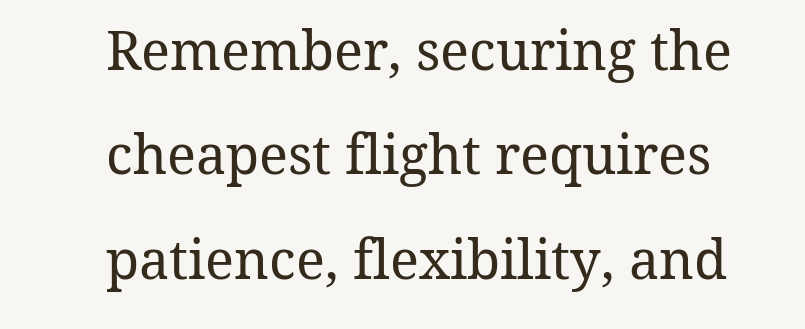Remember, securing the cheapest flight requires patience, flexibility, and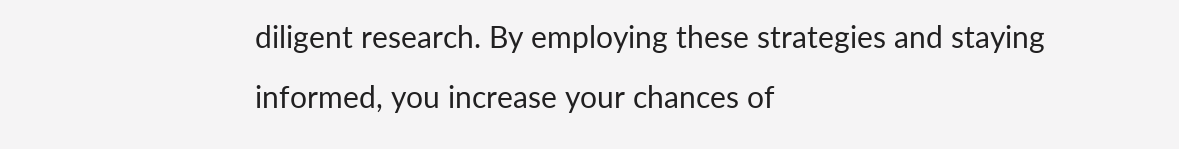diligent research. By employing these strategies and staying informed, you increase your chances of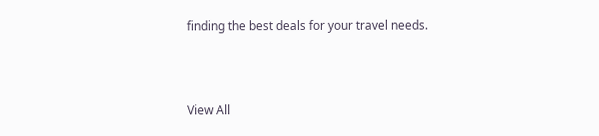finding the best deals for your travel needs.



View All